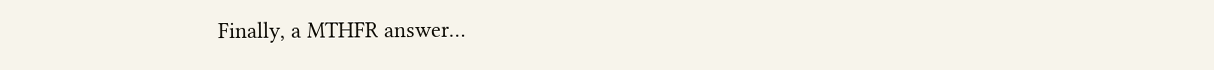Finally, a MTHFR answer…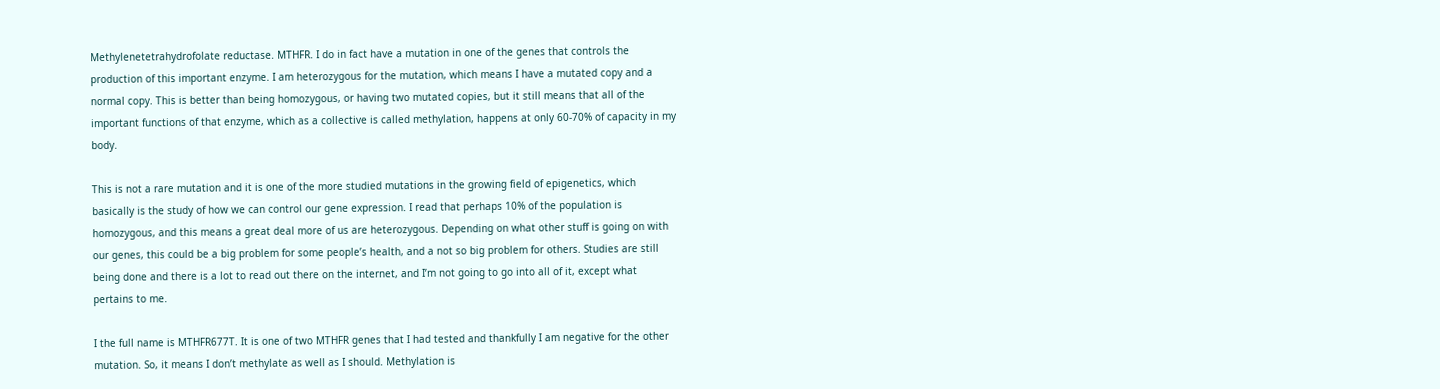Methylenetetrahydrofolate reductase. MTHFR. I do in fact have a mutation in one of the genes that controls the production of this important enzyme. I am heterozygous for the mutation, which means I have a mutated copy and a normal copy. This is better than being homozygous, or having two mutated copies, but it still means that all of the important functions of that enzyme, which as a collective is called methylation, happens at only 60-70% of capacity in my body.

This is not a rare mutation and it is one of the more studied mutations in the growing field of epigenetics, which basically is the study of how we can control our gene expression. I read that perhaps 10% of the population is homozygous, and this means a great deal more of us are heterozygous. Depending on what other stuff is going on with our genes, this could be a big problem for some people’s health, and a not so big problem for others. Studies are still being done and there is a lot to read out there on the internet, and I’m not going to go into all of it, except what pertains to me.

I the full name is MTHFR677T. It is one of two MTHFR genes that I had tested and thankfully I am negative for the other mutation. So, it means I don’t methylate as well as I should. Methylation is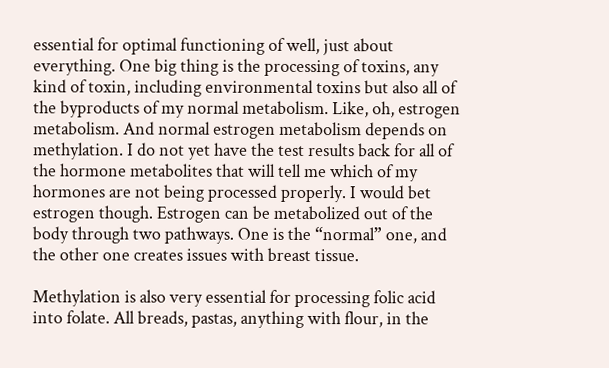essential for optimal functioning of well, just about everything. One big thing is the processing of toxins, any kind of toxin, including environmental toxins but also all of the byproducts of my normal metabolism. Like, oh, estrogen metabolism. And normal estrogen metabolism depends on methylation. I do not yet have the test results back for all of the hormone metabolites that will tell me which of my hormones are not being processed properly. I would bet estrogen though. Estrogen can be metabolized out of the body through two pathways. One is the “normal” one, and the other one creates issues with breast tissue.

Methylation is also very essential for processing folic acid into folate. All breads, pastas, anything with flour, in the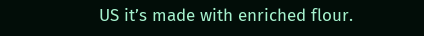US it’s made with enriched flour.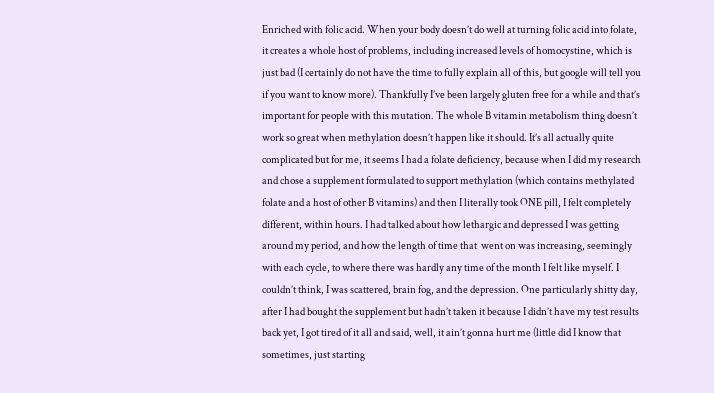Enriched with folic acid. When your body doesn’t do well at turning folic acid into folate, it creates a whole host of problems, including increased levels of homocystine, which is just bad (I certainly do not have the time to fully explain all of this, but google will tell you if you want to know more). Thankfully I’ve been largely gluten free for a while and that’s important for people with this mutation. The whole B vitamin metabolism thing doesn’t work so great when methylation doesn’t happen like it should. It’s all actually quite complicated but for me, it seems I had a folate deficiency, because when I did my research and chose a supplement formulated to support methylation (which contains methylated folate and a host of other B vitamins) and then I literally took ONE pill, I felt completely different, within hours. I had talked about how lethargic and depressed I was getting around my period, and how the length of time that  went on was increasing, seemingly with each cycle, to where there was hardly any time of the month I felt like myself. I couldn’t think, I was scattered, brain fog, and the depression. One particularly shitty day, after I had bought the supplement but hadn’t taken it because I didn’t have my test results back yet, I got tired of it all and said, well, it ain’t gonna hurt me (little did I know that sometimes, just starting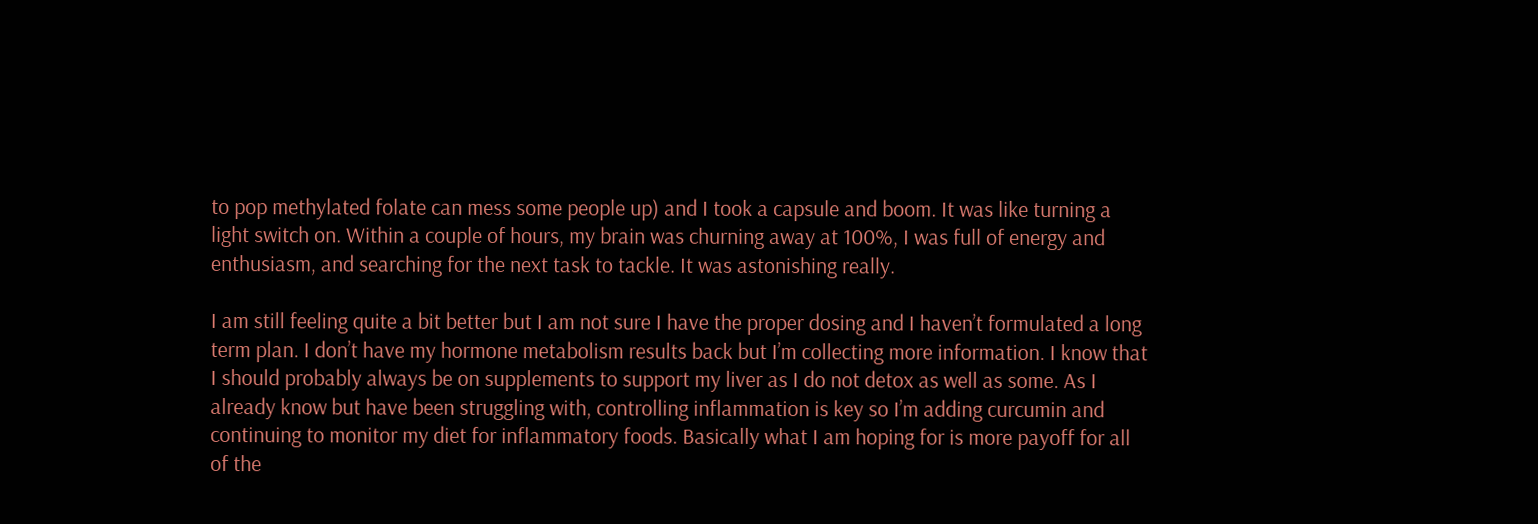to pop methylated folate can mess some people up) and I took a capsule and boom. It was like turning a light switch on. Within a couple of hours, my brain was churning away at 100%, I was full of energy and enthusiasm, and searching for the next task to tackle. It was astonishing really.

I am still feeling quite a bit better but I am not sure I have the proper dosing and I haven’t formulated a long term plan. I don’t have my hormone metabolism results back but I’m collecting more information. I know that I should probably always be on supplements to support my liver as I do not detox as well as some. As I already know but have been struggling with, controlling inflammation is key so I’m adding curcumin and continuing to monitor my diet for inflammatory foods. Basically what I am hoping for is more payoff for all of the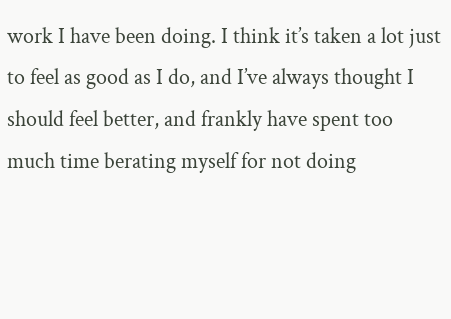work I have been doing. I think it’s taken a lot just to feel as good as I do, and I’ve always thought I should feel better, and frankly have spent too much time berating myself for not doing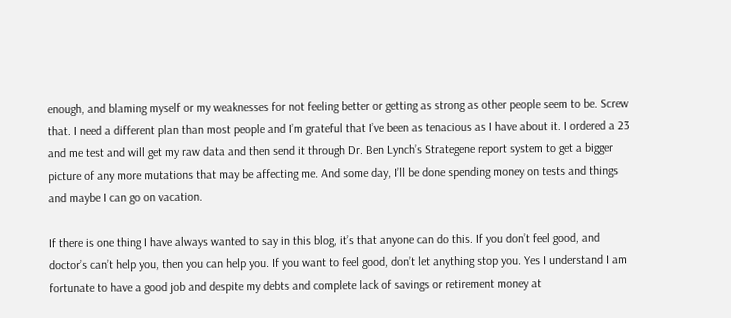enough, and blaming myself or my weaknesses for not feeling better or getting as strong as other people seem to be. Screw that. I need a different plan than most people and I’m grateful that I’ve been as tenacious as I have about it. I ordered a 23 and me test and will get my raw data and then send it through Dr. Ben Lynch’s Strategene report system to get a bigger picture of any more mutations that may be affecting me. And some day, I’ll be done spending money on tests and things and maybe I can go on vacation.

If there is one thing I have always wanted to say in this blog, it’s that anyone can do this. If you don’t feel good, and doctor’s can’t help you, then you can help you. If you want to feel good, don’t let anything stop you. Yes I understand I am fortunate to have a good job and despite my debts and complete lack of savings or retirement money at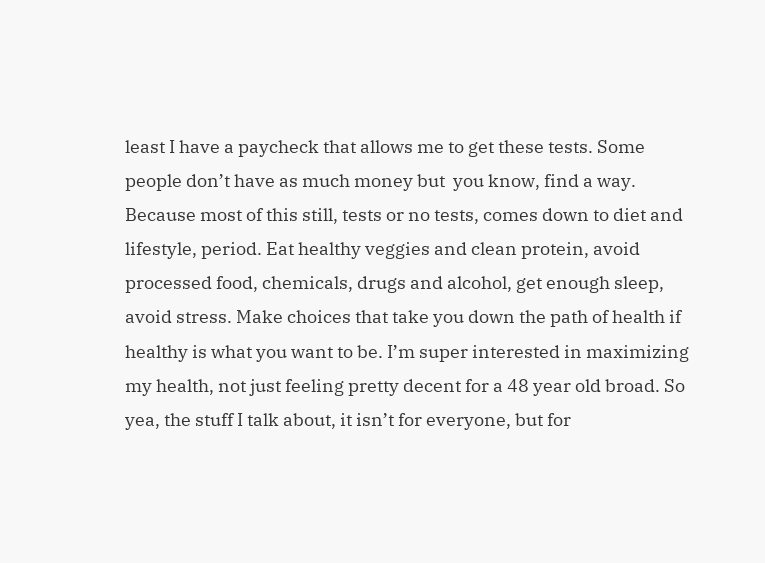least I have a paycheck that allows me to get these tests. Some people don’t have as much money but  you know, find a way. Because most of this still, tests or no tests, comes down to diet and lifestyle, period. Eat healthy veggies and clean protein, avoid processed food, chemicals, drugs and alcohol, get enough sleep, avoid stress. Make choices that take you down the path of health if healthy is what you want to be. I’m super interested in maximizing my health, not just feeling pretty decent for a 48 year old broad. So yea, the stuff I talk about, it isn’t for everyone, but for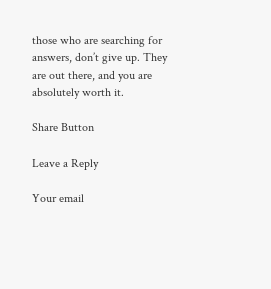those who are searching for answers, don’t give up. They are out there, and you are absolutely worth it.

Share Button

Leave a Reply

Your email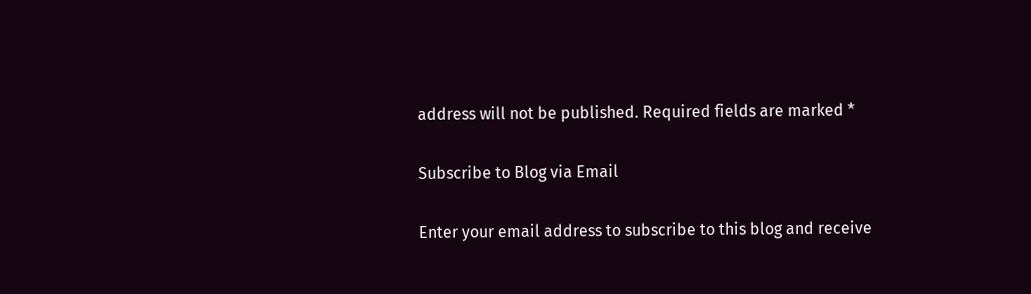address will not be published. Required fields are marked *

Subscribe to Blog via Email

Enter your email address to subscribe to this blog and receive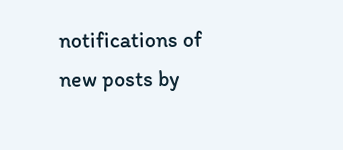notifications of new posts by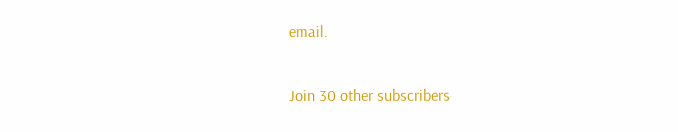email.

Join 30 other subscribers